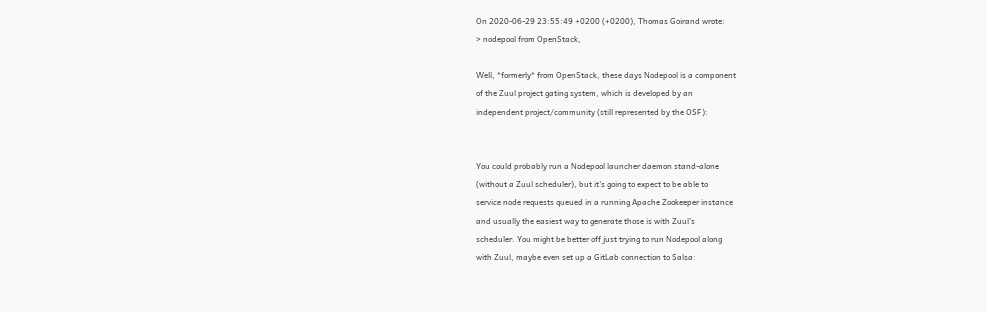On 2020-06-29 23:55:49 +0200 (+0200), Thomas Goirand wrote:
> nodepool from OpenStack,

Well, *formerly* from OpenStack, these days Nodepool is a component
of the Zuul project gating system, which is developed by an
independent project/community (still represented by the OSF):


You could probably run a Nodepool launcher daemon stand-alone
(without a Zuul scheduler), but it's going to expect to be able to
service node requests queued in a running Apache Zookeeper instance
and usually the easiest way to generate those is with Zuul's
scheduler. You might be better off just trying to run Nodepool along
with Zuul, maybe even set up a GitLab connection to Salsa: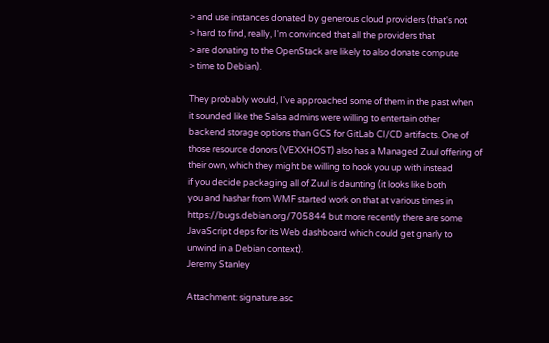> and use instances donated by generous cloud providers (that's not
> hard to find, really, I'm convinced that all the providers that
> are donating to the OpenStack are likely to also donate compute
> time to Debian).

They probably would, I've approached some of them in the past when
it sounded like the Salsa admins were willing to entertain other
backend storage options than GCS for GitLab CI/CD artifacts. One of
those resource donors (VEXXHOST) also has a Managed Zuul offering of
their own, which they might be willing to hook you up with instead
if you decide packaging all of Zuul is daunting (it looks like both
you and hashar from WMF started work on that at various times in
https://bugs.debian.org/705844 but more recently there are some
JavaScript deps for its Web dashboard which could get gnarly to
unwind in a Debian context).
Jeremy Stanley

Attachment: signature.asc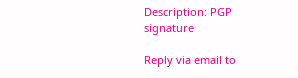Description: PGP signature

Reply via email to